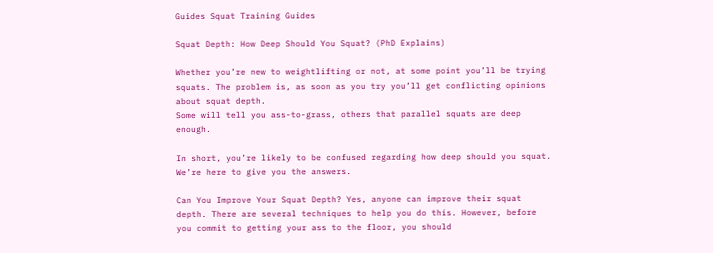Guides Squat Training Guides

Squat Depth: How Deep Should You Squat? (PhD Explains)

Whether you’re new to weightlifting or not, at some point you’ll be trying squats. The problem is, as soon as you try you’ll get conflicting opinions about squat depth.
Some will tell you ass-to-grass, others that parallel squats are deep enough.

In short, you’re likely to be confused regarding how deep should you squat. We’re here to give you the answers.

Can You Improve Your Squat Depth? Yes, anyone can improve their squat depth. There are several techniques to help you do this. However, before you commit to getting your ass to the floor, you should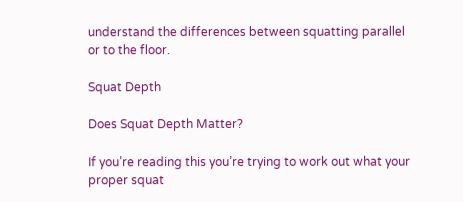understand the differences between squatting parallel or to the floor.

Squat Depth

Does Squat Depth Matter?

If you’re reading this you’re trying to work out what your proper squat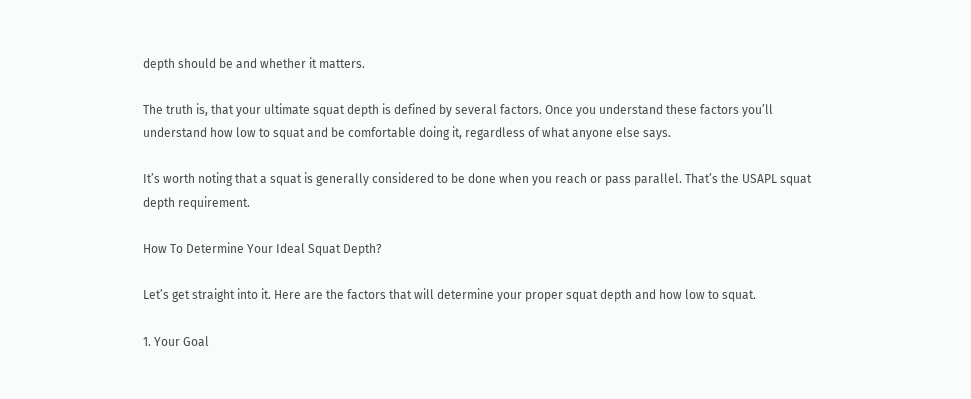depth should be and whether it matters.

The truth is, that your ultimate squat depth is defined by several factors. Once you understand these factors you’ll understand how low to squat and be comfortable doing it, regardless of what anyone else says.

It’s worth noting that a squat is generally considered to be done when you reach or pass parallel. That’s the USAPL squat depth requirement.

How To Determine Your Ideal Squat Depth?

Let’s get straight into it. Here are the factors that will determine your proper squat depth and how low to squat.

1. Your Goal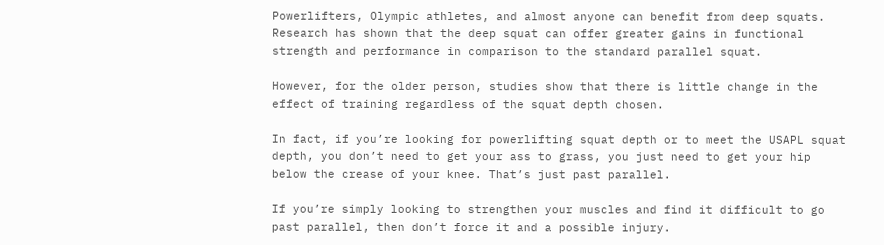Powerlifters, Olympic athletes, and almost anyone can benefit from deep squats. Research has shown that the deep squat can offer greater gains in functional strength and performance in comparison to the standard parallel squat.

However, for the older person, studies show that there is little change in the effect of training regardless of the squat depth chosen.

In fact, if you’re looking for powerlifting squat depth or to meet the USAPL squat depth, you don’t need to get your ass to grass, you just need to get your hip below the crease of your knee. That’s just past parallel.

If you’re simply looking to strengthen your muscles and find it difficult to go past parallel, then don’t force it and a possible injury.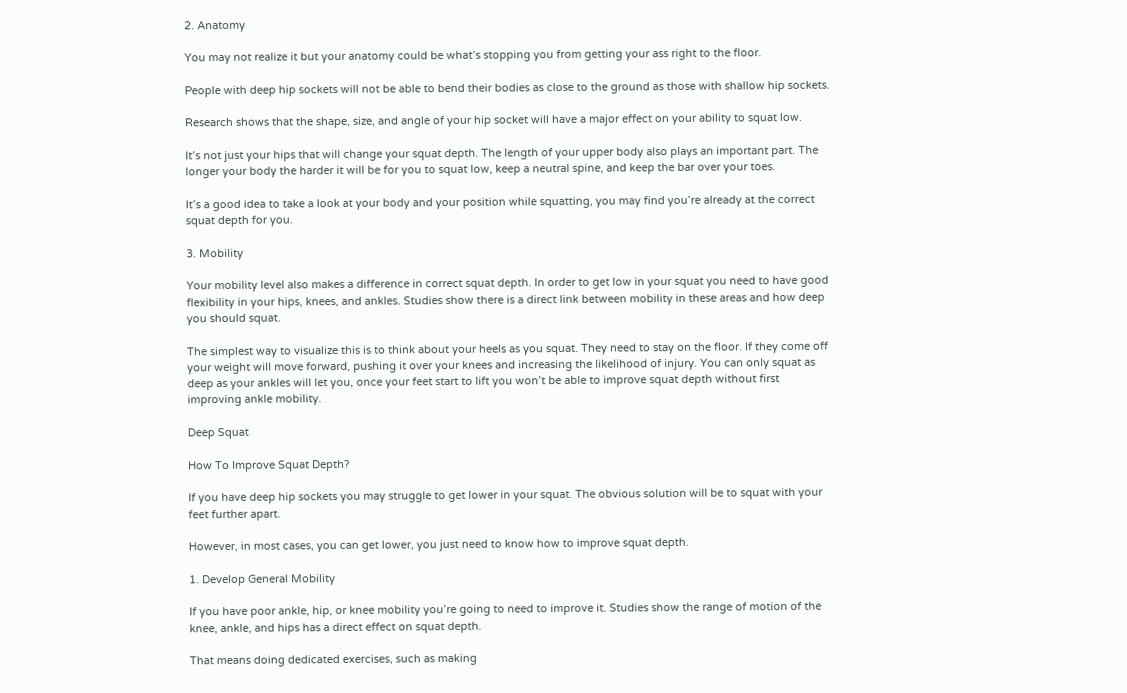2. Anatomy

You may not realize it but your anatomy could be what’s stopping you from getting your ass right to the floor.

People with deep hip sockets will not be able to bend their bodies as close to the ground as those with shallow hip sockets.

Research shows that the shape, size, and angle of your hip socket will have a major effect on your ability to squat low.

It’s not just your hips that will change your squat depth. The length of your upper body also plays an important part. The longer your body the harder it will be for you to squat low, keep a neutral spine, and keep the bar over your toes.

It’s a good idea to take a look at your body and your position while squatting, you may find you’re already at the correct squat depth for you.

3. Mobility

Your mobility level also makes a difference in correct squat depth. In order to get low in your squat you need to have good flexibility in your hips, knees, and ankles. Studies show there is a direct link between mobility in these areas and how deep you should squat.

The simplest way to visualize this is to think about your heels as you squat. They need to stay on the floor. If they come off your weight will move forward, pushing it over your knees and increasing the likelihood of injury. You can only squat as deep as your ankles will let you, once your feet start to lift you won’t be able to improve squat depth without first improving ankle mobility.

Deep Squat

How To Improve Squat Depth?

If you have deep hip sockets you may struggle to get lower in your squat. The obvious solution will be to squat with your feet further apart.

However, in most cases, you can get lower, you just need to know how to improve squat depth.

1. Develop General Mobility

If you have poor ankle, hip, or knee mobility you’re going to need to improve it. Studies show the range of motion of the knee, ankle, and hips has a direct effect on squat depth.

That means doing dedicated exercises, such as making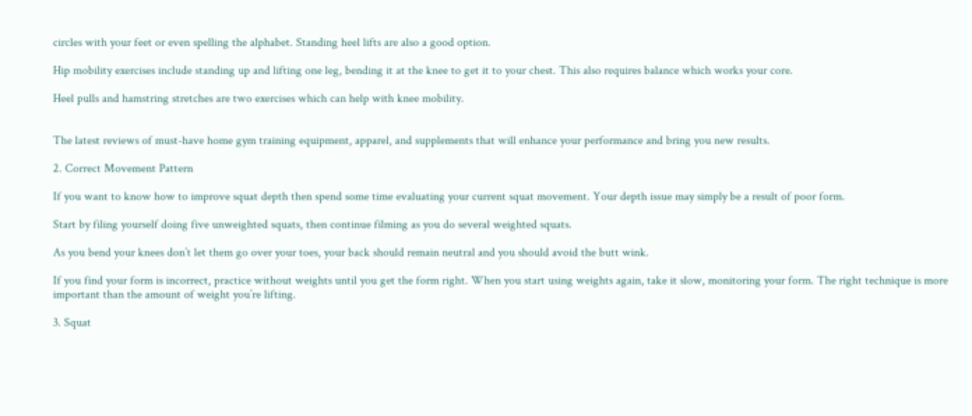circles with your feet or even spelling the alphabet. Standing heel lifts are also a good option.

Hip mobility exercises include standing up and lifting one leg, bending it at the knee to get it to your chest. This also requires balance which works your core.

Heel pulls and hamstring stretches are two exercises which can help with knee mobility.


The latest reviews of must-have home gym training equipment, apparel, and supplements that will enhance your performance and bring you new results.

2. Correct Movement Pattern

If you want to know how to improve squat depth then spend some time evaluating your current squat movement. Your depth issue may simply be a result of poor form.

Start by filing yourself doing five unweighted squats, then continue filming as you do several weighted squats.

As you bend your knees don’t let them go over your toes, your back should remain neutral and you should avoid the butt wink.

If you find your form is incorrect, practice without weights until you get the form right. When you start using weights again, take it slow, monitoring your form. The right technique is more important than the amount of weight you’re lifting.

3. Squat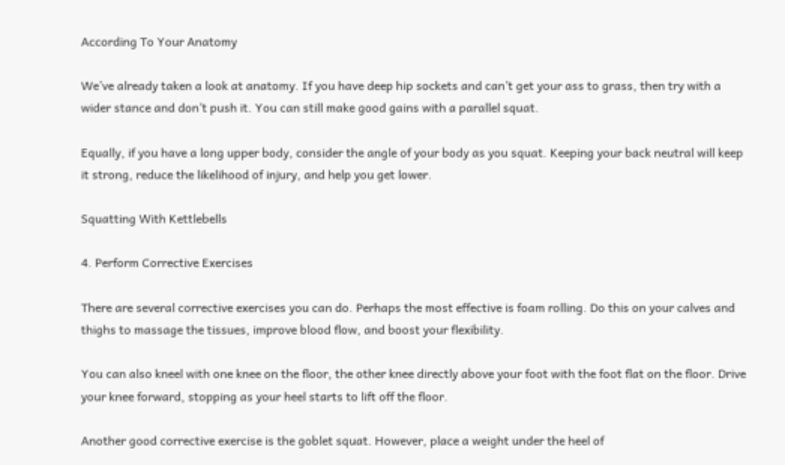According To Your Anatomy

We’ve already taken a look at anatomy. If you have deep hip sockets and can’t get your ass to grass, then try with a wider stance and don’t push it. You can still make good gains with a parallel squat.

Equally, if you have a long upper body, consider the angle of your body as you squat. Keeping your back neutral will keep it strong, reduce the likelihood of injury, and help you get lower.

Squatting With Kettlebells

4. Perform Corrective Exercises

There are several corrective exercises you can do. Perhaps the most effective is foam rolling. Do this on your calves and thighs to massage the tissues, improve blood flow, and boost your flexibility.

You can also kneel with one knee on the floor, the other knee directly above your foot with the foot flat on the floor. Drive your knee forward, stopping as your heel starts to lift off the floor.

Another good corrective exercise is the goblet squat. However, place a weight under the heel of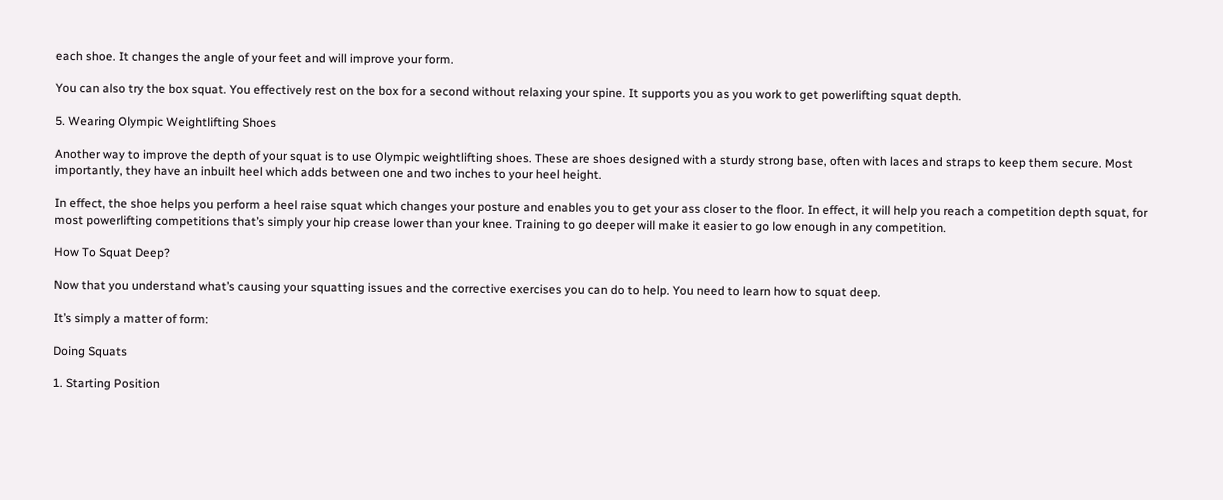each shoe. It changes the angle of your feet and will improve your form.

You can also try the box squat. You effectively rest on the box for a second without relaxing your spine. It supports you as you work to get powerlifting squat depth.

5. Wearing Olympic Weightlifting Shoes

Another way to improve the depth of your squat is to use Olympic weightlifting shoes. These are shoes designed with a sturdy strong base, often with laces and straps to keep them secure. Most importantly, they have an inbuilt heel which adds between one and two inches to your heel height.

In effect, the shoe helps you perform a heel raise squat which changes your posture and enables you to get your ass closer to the floor. In effect, it will help you reach a competition depth squat, for most powerlifting competitions that’s simply your hip crease lower than your knee. Training to go deeper will make it easier to go low enough in any competition.

How To Squat Deep?

Now that you understand what’s causing your squatting issues and the corrective exercises you can do to help. You need to learn how to squat deep.

It’s simply a matter of form:

Doing Squats

1. Starting Position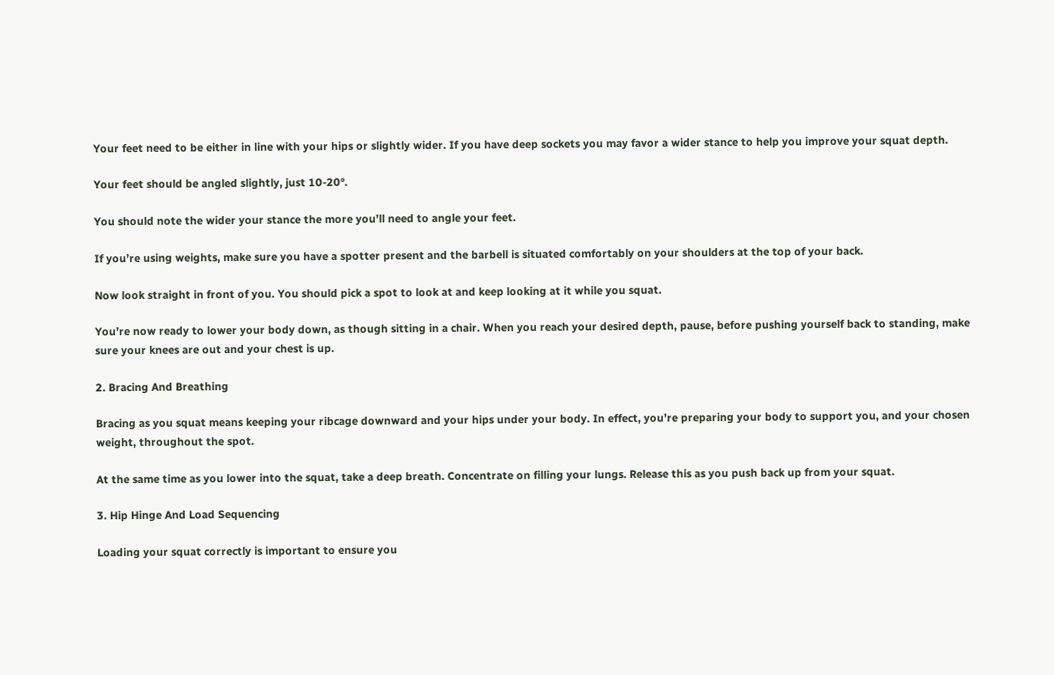Your feet need to be either in line with your hips or slightly wider. If you have deep sockets you may favor a wider stance to help you improve your squat depth.

Your feet should be angled slightly, just 10-20°.

You should note the wider your stance the more you’ll need to angle your feet.

If you’re using weights, make sure you have a spotter present and the barbell is situated comfortably on your shoulders at the top of your back.

Now look straight in front of you. You should pick a spot to look at and keep looking at it while you squat.

You’re now ready to lower your body down, as though sitting in a chair. When you reach your desired depth, pause, before pushing yourself back to standing, make sure your knees are out and your chest is up.

2. Bracing And Breathing

Bracing as you squat means keeping your ribcage downward and your hips under your body. In effect, you’re preparing your body to support you, and your chosen weight, throughout the spot.

At the same time as you lower into the squat, take a deep breath. Concentrate on filling your lungs. Release this as you push back up from your squat.

3. Hip Hinge And Load Sequencing

Loading your squat correctly is important to ensure you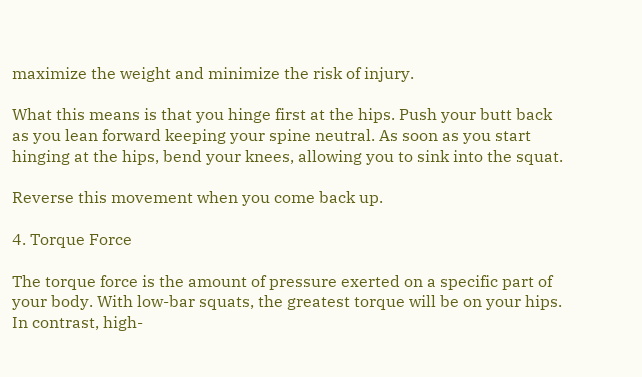maximize the weight and minimize the risk of injury.

What this means is that you hinge first at the hips. Push your butt back as you lean forward keeping your spine neutral. As soon as you start hinging at the hips, bend your knees, allowing you to sink into the squat.

Reverse this movement when you come back up.

4. Torque Force

The torque force is the amount of pressure exerted on a specific part of your body. With low-bar squats, the greatest torque will be on your hips. In contrast, high-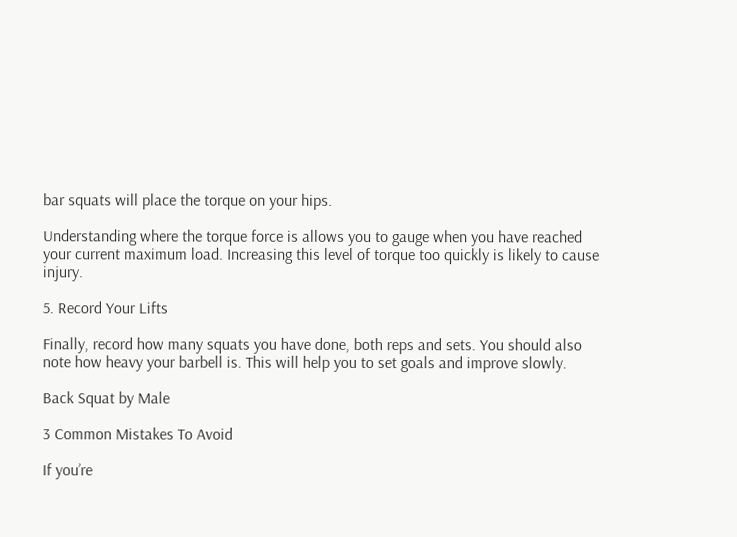bar squats will place the torque on your hips.

Understanding where the torque force is allows you to gauge when you have reached your current maximum load. Increasing this level of torque too quickly is likely to cause injury.

5. Record Your Lifts

Finally, record how many squats you have done, both reps and sets. You should also note how heavy your barbell is. This will help you to set goals and improve slowly.

Back Squat by Male

3 Common Mistakes To Avoid

If you’re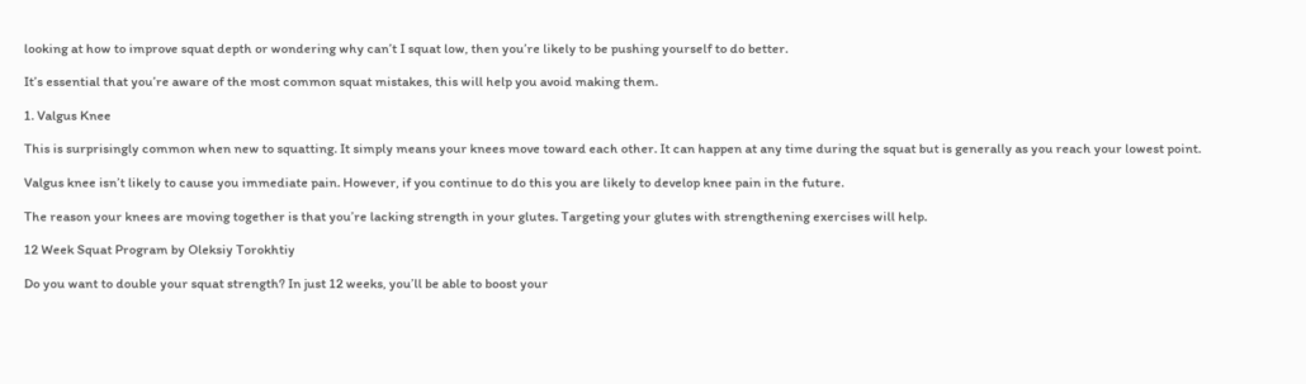looking at how to improve squat depth or wondering why can’t I squat low, then you’re likely to be pushing yourself to do better.

It’s essential that you’re aware of the most common squat mistakes, this will help you avoid making them.

1. Valgus Knee

This is surprisingly common when new to squatting. It simply means your knees move toward each other. It can happen at any time during the squat but is generally as you reach your lowest point.

Valgus knee isn’t likely to cause you immediate pain. However, if you continue to do this you are likely to develop knee pain in the future.

The reason your knees are moving together is that you’re lacking strength in your glutes. Targeting your glutes with strengthening exercises will help.

12 Week Squat Program by Oleksiy Torokhtiy

Do you want to double your squat strength? In just 12 weeks, you’ll be able to boost your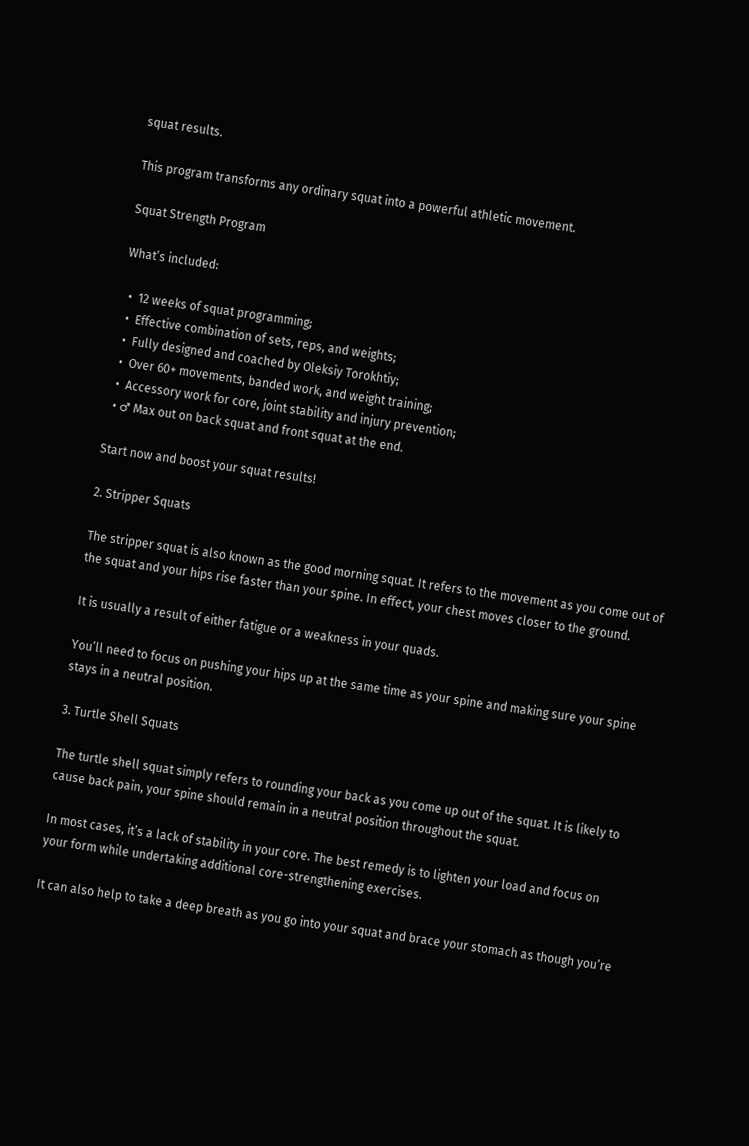squat results.

This program transforms any ordinary squat into a powerful athletic movement.

Squat Strength Program

What’s included:

  •  12 weeks of squat programming;
  •  Effective combination of sets, reps, and weights;
  •  Fully designed and coached by Oleksiy Torokhtiy;
  •  Over 60+ movements, banded work, and weight training;
  •  Accessory work for core, joint stability and injury prevention;
  • ♂ Max out on back squat and front squat at the end.

Start now and boost your squat results!

2. Stripper Squats

The stripper squat is also known as the good morning squat. It refers to the movement as you come out of the squat and your hips rise faster than your spine. In effect, your chest moves closer to the ground.

It is usually a result of either fatigue or a weakness in your quads.

You’ll need to focus on pushing your hips up at the same time as your spine and making sure your spine stays in a neutral position.

3. Turtle Shell Squats

The turtle shell squat simply refers to rounding your back as you come up out of the squat. It is likely to cause back pain, your spine should remain in a neutral position throughout the squat.

In most cases, it’s a lack of stability in your core. The best remedy is to lighten your load and focus on your form while undertaking additional core-strengthening exercises.

It can also help to take a deep breath as you go into your squat and brace your stomach as though you’re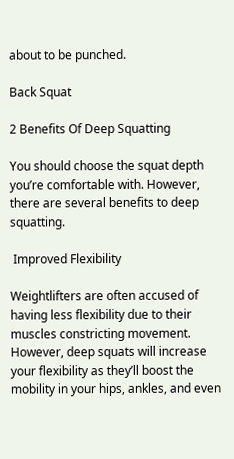about to be punched.

Back Squat

2 Benefits Of Deep Squatting

You should choose the squat depth you’re comfortable with. However, there are several benefits to deep squatting.

 Improved Flexibility

Weightlifters are often accused of having less flexibility due to their muscles constricting movement. However, deep squats will increase your flexibility as they’ll boost the mobility in your hips, ankles, and even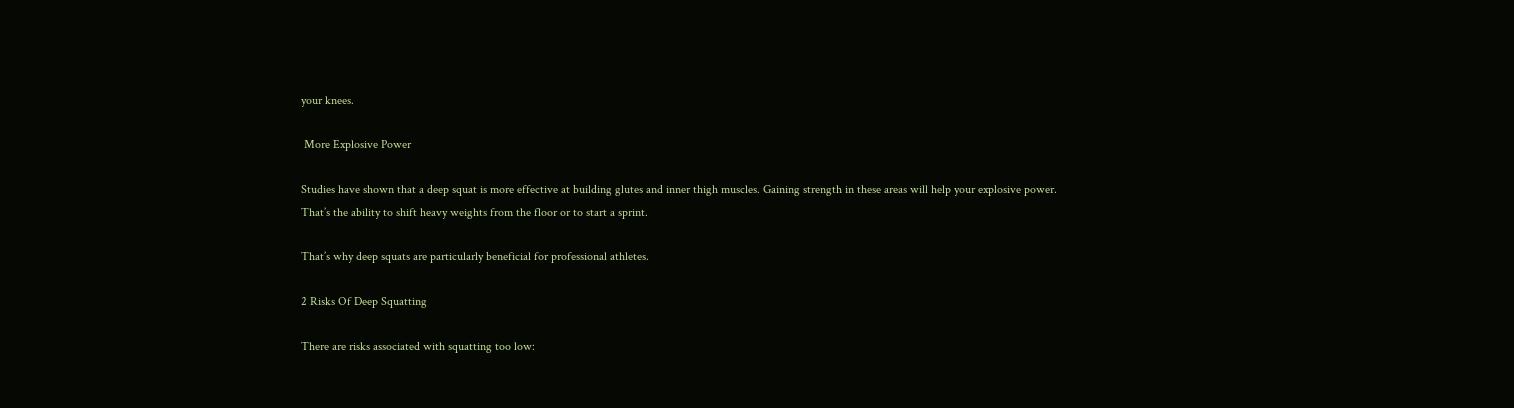your knees.

 More Explosive Power

Studies have shown that a deep squat is more effective at building glutes and inner thigh muscles. Gaining strength in these areas will help your explosive power. That’s the ability to shift heavy weights from the floor or to start a sprint.

That’s why deep squats are particularly beneficial for professional athletes.

2 Risks Of Deep Squatting

There are risks associated with squatting too low: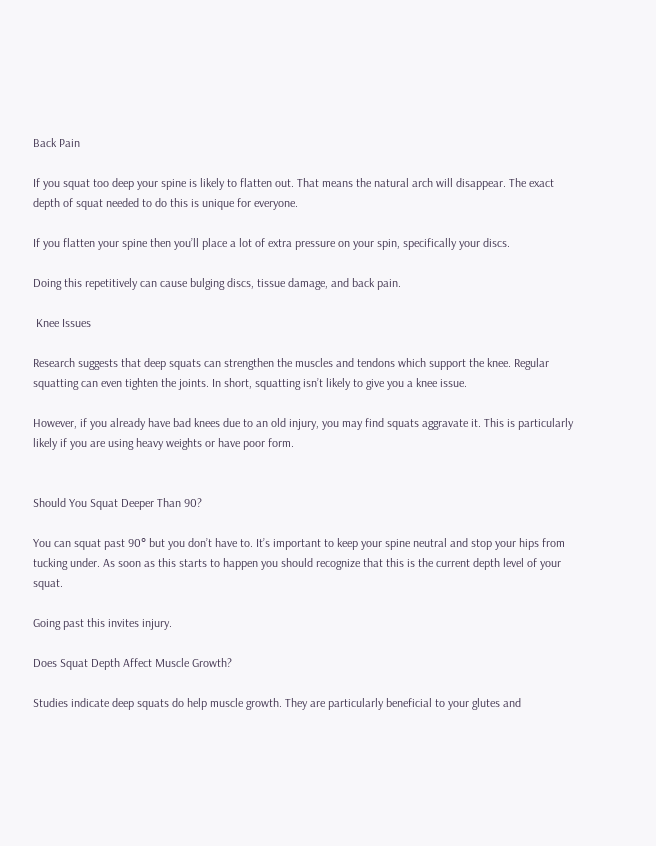Back Pain

If you squat too deep your spine is likely to flatten out. That means the natural arch will disappear. The exact depth of squat needed to do this is unique for everyone.

If you flatten your spine then you’ll place a lot of extra pressure on your spin, specifically your discs.

Doing this repetitively can cause bulging discs, tissue damage, and back pain.

 Knee Issues

Research suggests that deep squats can strengthen the muscles and tendons which support the knee. Regular squatting can even tighten the joints. In short, squatting isn’t likely to give you a knee issue.

However, if you already have bad knees due to an old injury, you may find squats aggravate it. This is particularly likely if you are using heavy weights or have poor form.


Should You Squat Deeper Than 90?

You can squat past 90° but you don’t have to. It’s important to keep your spine neutral and stop your hips from tucking under. As soon as this starts to happen you should recognize that this is the current depth level of your squat.

Going past this invites injury.

Does Squat Depth Affect Muscle Growth?

Studies indicate deep squats do help muscle growth. They are particularly beneficial to your glutes and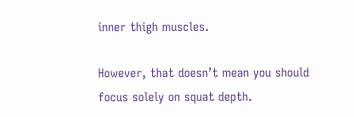inner thigh muscles.

However, that doesn’t mean you should focus solely on squat depth.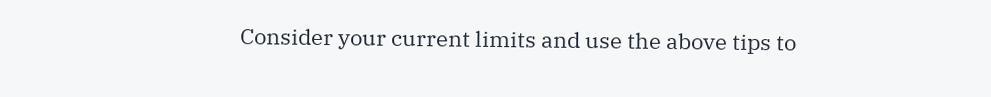Consider your current limits and use the above tips to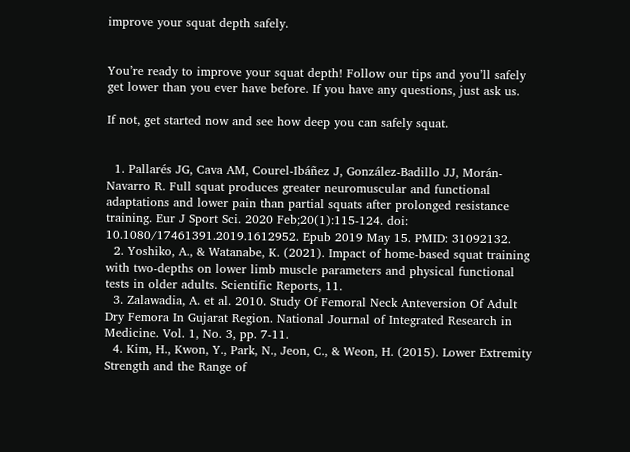improve your squat depth safely.


You’re ready to improve your squat depth! Follow our tips and you’ll safely get lower than you ever have before. If you have any questions, just ask us.

If not, get started now and see how deep you can safely squat.


  1. Pallarés JG, Cava AM, Courel-Ibáñez J, González-Badillo JJ, Morán-Navarro R. Full squat produces greater neuromuscular and functional adaptations and lower pain than partial squats after prolonged resistance training. Eur J Sport Sci. 2020 Feb;20(1):115-124. doi: 10.1080/17461391.2019.1612952. Epub 2019 May 15. PMID: 31092132.
  2. Yoshiko, A., & Watanabe, K. (2021). Impact of home-based squat training with two-depths on lower limb muscle parameters and physical functional tests in older adults. Scientific Reports, 11.
  3. Zalawadia, A. et al. 2010. Study Of Femoral Neck Anteversion Of Adult Dry Femora In Gujarat Region. National Journal of Integrated Research in Medicine. Vol. 1, No. 3, pp. 7-11.
  4. Kim, H., Kwon, Y., Park, N., Jeon, C., & Weon, H. (2015). Lower Extremity Strength and the Range of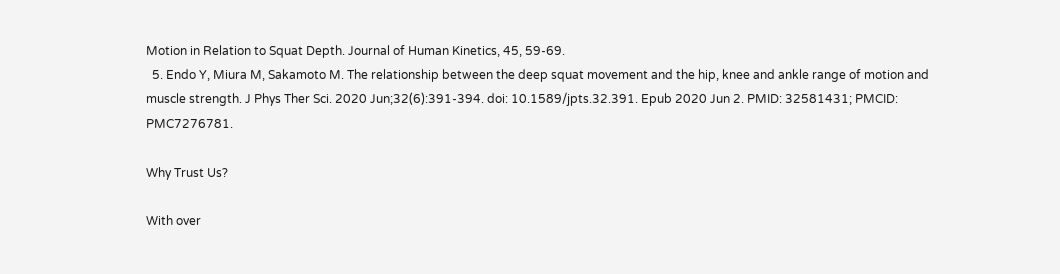Motion in Relation to Squat Depth. Journal of Human Kinetics, 45, 59-69.
  5. Endo Y, Miura M, Sakamoto M. The relationship between the deep squat movement and the hip, knee and ankle range of motion and muscle strength. J Phys Ther Sci. 2020 Jun;32(6):391-394. doi: 10.1589/jpts.32.391. Epub 2020 Jun 2. PMID: 32581431; PMCID: PMC7276781.

Why Trust Us?

With over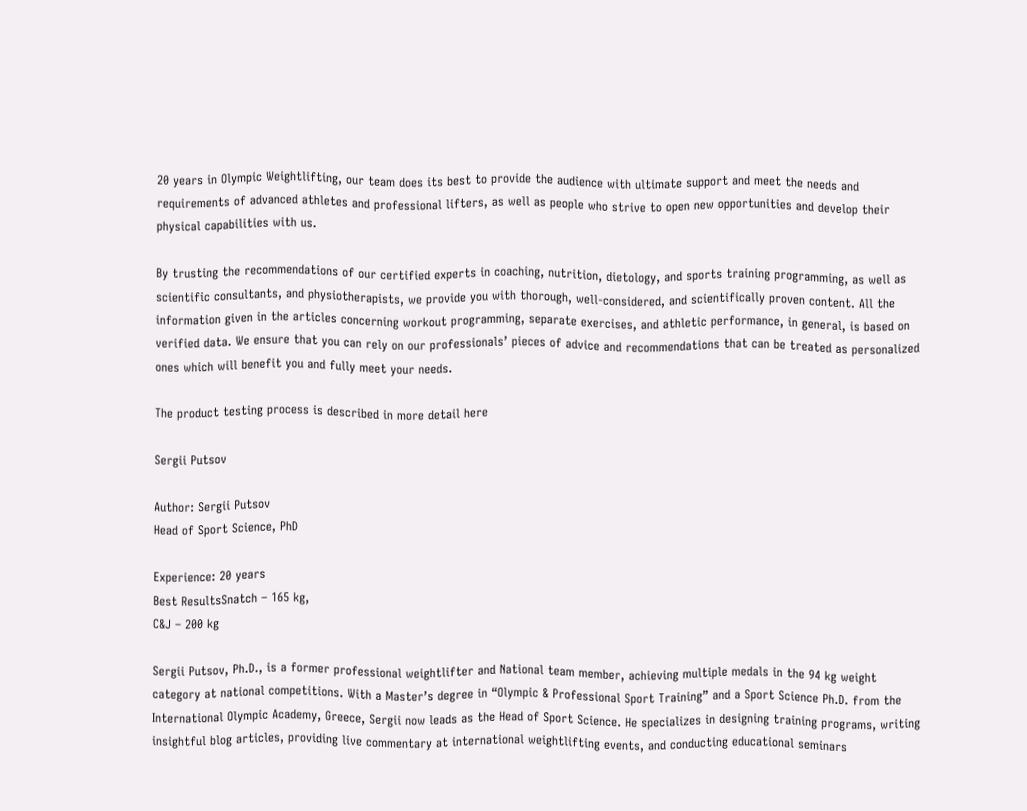20 years in Olympic Weightlifting, our team does its best to provide the audience with ultimate support and meet the needs and requirements of advanced athletes and professional lifters, as well as people who strive to open new opportunities and develop their physical capabilities with us.

By trusting the recommendations of our certified experts in coaching, nutrition, dietology, and sports training programming, as well as scientific consultants, and physiotherapists, we provide you with thorough, well-considered, and scientifically proven content. All the information given in the articles concerning workout programming, separate exercises, and athletic performance, in general, is based on verified data. We ensure that you can rely on our professionals’ pieces of advice and recommendations that can be treated as personalized ones which will benefit you and fully meet your needs.

The product testing process is described in more detail here

Sergii Putsov

Author: Sergii Putsov
Head of Sport Science, PhD

Experience: 20 years
Best ResultsSnatch – 165 kg,
C&J – 200 kg

Sergii Putsov, Ph.D., is a former professional weightlifter and National team member, achieving multiple medals in the 94 kg weight category at national competitions. With a Master’s degree in “Olympic & Professional Sport Training” and a Sport Science Ph.D. from the International Olympic Academy, Greece, Sergii now leads as the Head of Sport Science. He specializes in designing training programs, writing insightful blog articles, providing live commentary at international weightlifting events, and conducting educational seminars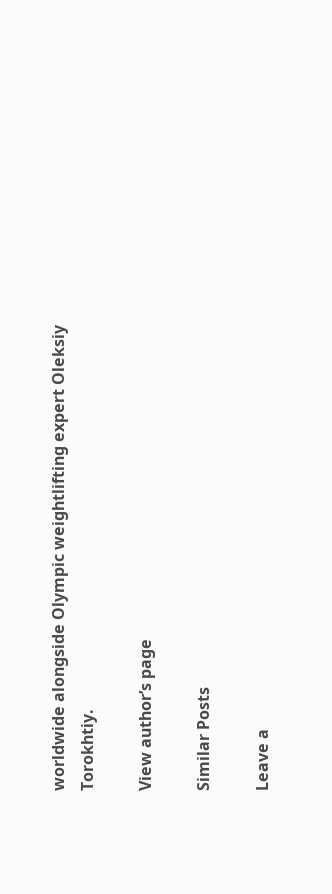worldwide alongside Olympic weightlifting expert Oleksiy Torokhtiy.

View author’s page

Similar Posts

Leave a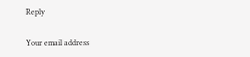Reply

Your email address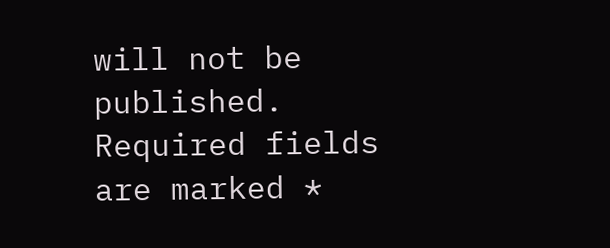will not be published. Required fields are marked *